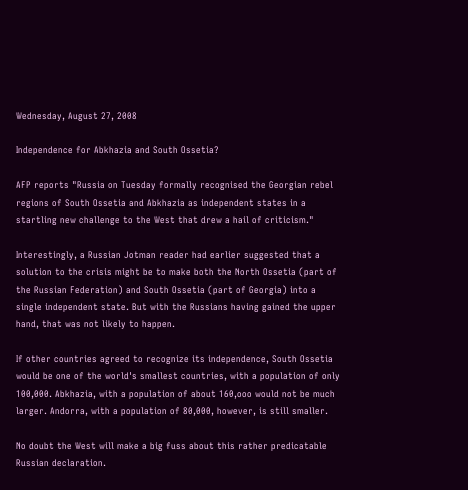Wednesday, August 27, 2008

Independence for Abkhazia and South Ossetia?

AFP reports "Russia on Tuesday formally recognised the Georgian rebel regions of South Ossetia and Abkhazia as independent states in a startling new challenge to the West that drew a hail of criticism."

Interestingly, a Russian Jotman reader had earlier suggested that a solution to the crisis might be to make both the North Ossetia (part of the Russian Federation) and South Ossetia (part of Georgia) into a single independent state. But with the Russians having gained the upper hand, that was not likely to happen.

If other countries agreed to recognize its independence, South Ossetia would be one of the world's smallest countries, with a population of only 100,000. Abkhazia, with a population of about 160,ooo would not be much larger. Andorra, with a population of 80,000, however, is still smaller.

No doubt the West will make a big fuss about this rather predicatable Russian declaration.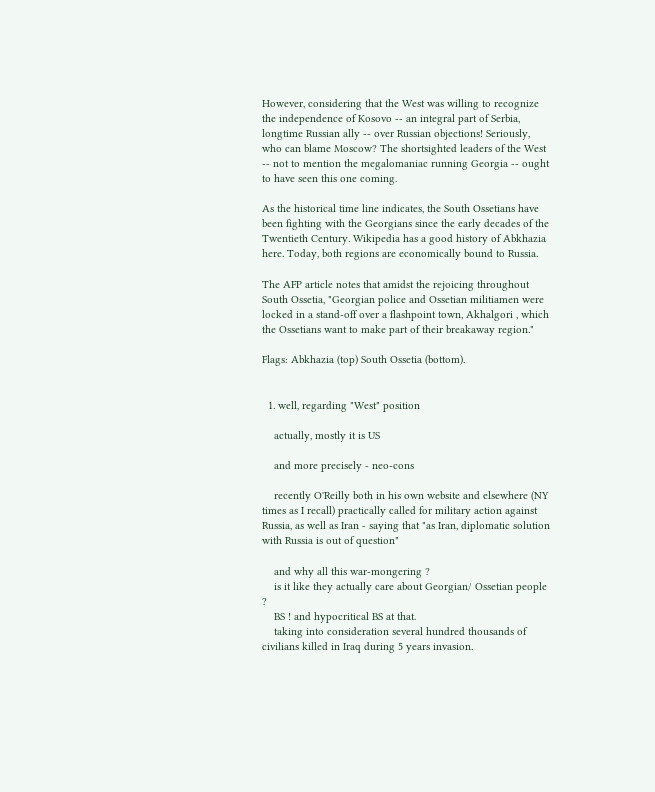However, considering that the West was willing to recognize the independence of Kosovo -- an integral part of Serbia, longtime Russian ally -- over Russian objections! Seriously, who can blame Moscow? The shortsighted leaders of the West -- not to mention the megalomaniac running Georgia -- ought to have seen this one coming.

As the historical time line indicates, the South Ossetians have been fighting with the Georgians since the early decades of the Twentieth Century. Wikipedia has a good history of Abkhazia here. Today, both regions are economically bound to Russia.

The AFP article notes that amidst the rejoicing throughout South Ossetia, "Georgian police and Ossetian militiamen were locked in a stand-off over a flashpoint town, Akhalgori , which the Ossetians want to make part of their breakaway region."

Flags: Abkhazia (top) South Ossetia (bottom).


  1. well, regarding "West" position

    actually, mostly it is US

    and more precisely - neo-cons

    recently O'Reilly both in his own website and elsewhere (NY times as I recall) practically called for military action against Russia, as well as Iran - saying that "as Iran, diplomatic solution with Russia is out of question"

    and why all this war-mongering ?
    is it like they actually care about Georgian/ Ossetian people ?
    BS ! and hypocritical BS at that.
    taking into consideration several hundred thousands of civilians killed in Iraq during 5 years invasion.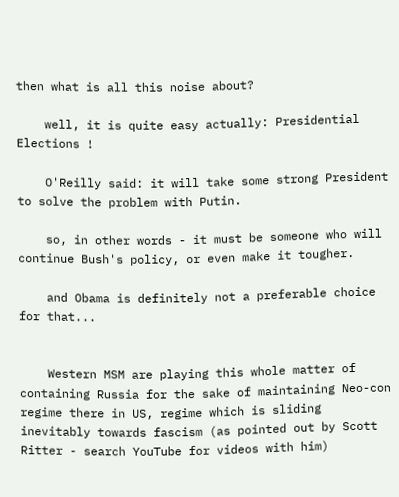then what is all this noise about?

    well, it is quite easy actually: Presidential Elections !

    O'Reilly said: it will take some strong President to solve the problem with Putin.

    so, in other words - it must be someone who will continue Bush's policy, or even make it tougher.

    and Obama is definitely not a preferable choice for that...


    Western MSM are playing this whole matter of containing Russia for the sake of maintaining Neo-con regime there in US, regime which is sliding inevitably towards fascism (as pointed out by Scott Ritter - search YouTube for videos with him)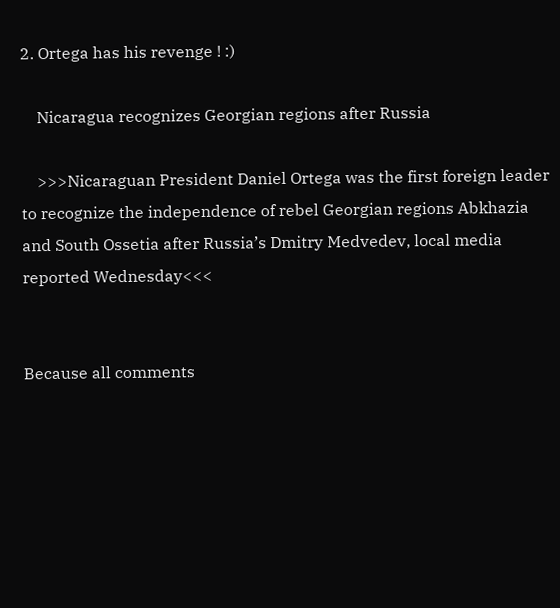2. Ortega has his revenge ! :)

    Nicaragua recognizes Georgian regions after Russia

    >>>Nicaraguan President Daniel Ortega was the first foreign leader to recognize the independence of rebel Georgian regions Abkhazia and South Ossetia after Russia’s Dmitry Medvedev, local media reported Wednesday<<<


Because all comments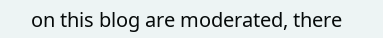on this blog are moderated, there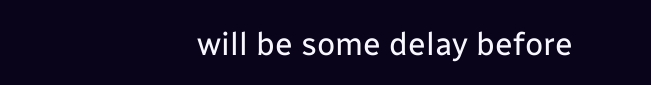will be some delay before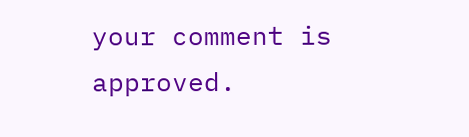your comment is approved.